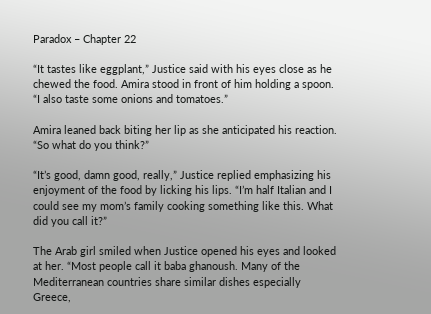Paradox – Chapter 22

“It tastes like eggplant,” Justice said with his eyes close as he chewed the food. Amira stood in front of him holding a spoon. “I also taste some onions and tomatoes.”

Amira leaned back biting her lip as she anticipated his reaction. “So what do you think?”

“It’s good, damn good, really,” Justice replied emphasizing his enjoyment of the food by licking his lips. “I’m half Italian and I could see my mom’s family cooking something like this. What did you call it?”

The Arab girl smiled when Justice opened his eyes and looked at her. “Most people call it baba ghanoush. Many of the Mediterranean countries share similar dishes especially Greece,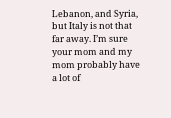Lebanon, and Syria, but Italy is not that far away. I’m sure your mom and my mom probably have a lot of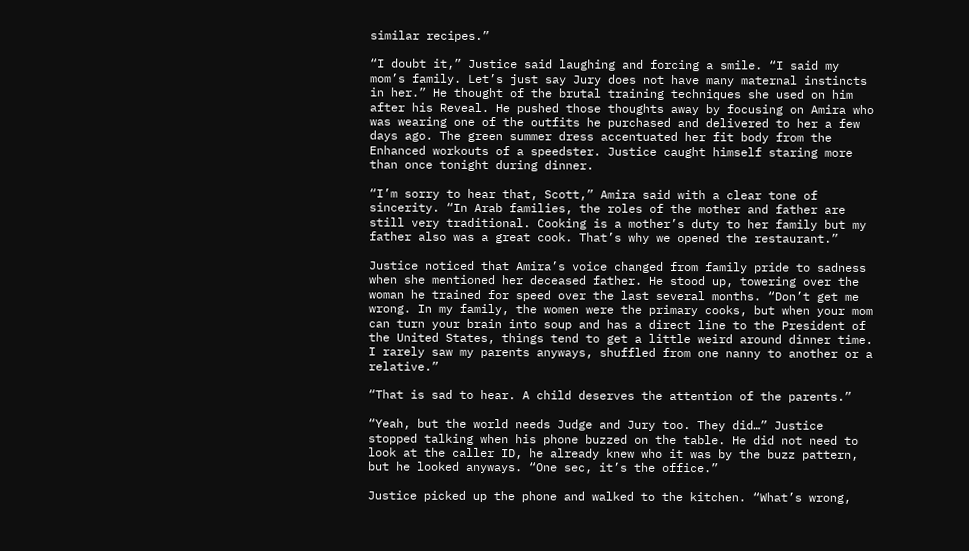similar recipes.”

“I doubt it,” Justice said laughing and forcing a smile. “I said my mom’s family. Let’s just say Jury does not have many maternal instincts in her.” He thought of the brutal training techniques she used on him after his Reveal. He pushed those thoughts away by focusing on Amira who was wearing one of the outfits he purchased and delivered to her a few days ago. The green summer dress accentuated her fit body from the Enhanced workouts of a speedster. Justice caught himself staring more than once tonight during dinner.

“I’m sorry to hear that, Scott,” Amira said with a clear tone of sincerity. “In Arab families, the roles of the mother and father are still very traditional. Cooking is a mother’s duty to her family but my father also was a great cook. That’s why we opened the restaurant.”

Justice noticed that Amira’s voice changed from family pride to sadness when she mentioned her deceased father. He stood up, towering over the woman he trained for speed over the last several months. “Don’t get me wrong. In my family, the women were the primary cooks, but when your mom can turn your brain into soup and has a direct line to the President of the United States, things tend to get a little weird around dinner time. I rarely saw my parents anyways, shuffled from one nanny to another or a relative.”

“That is sad to hear. A child deserves the attention of the parents.”

“Yeah, but the world needs Judge and Jury too. They did…” Justice stopped talking when his phone buzzed on the table. He did not need to look at the caller ID, he already knew who it was by the buzz pattern, but he looked anyways. “One sec, it’s the office.”

Justice picked up the phone and walked to the kitchen. “What’s wrong,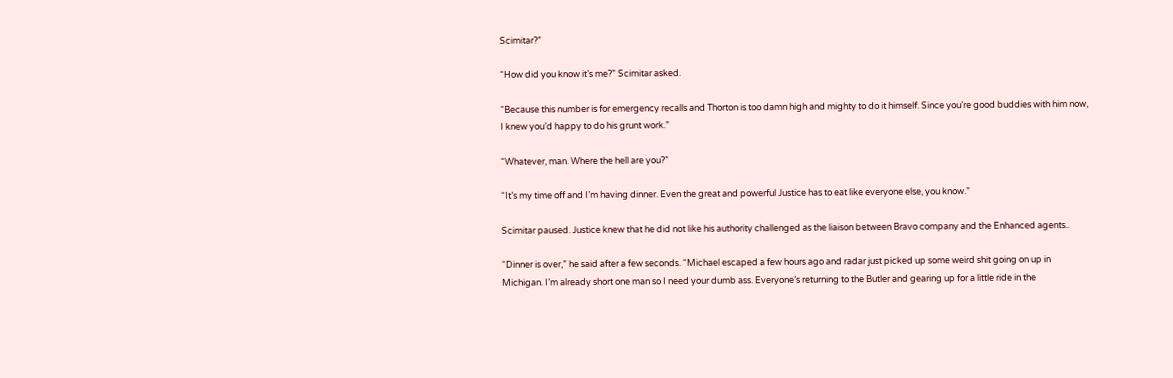Scimitar?”

“How did you know it’s me?” Scimitar asked.

“Because this number is for emergency recalls and Thorton is too damn high and mighty to do it himself. Since you’re good buddies with him now, I knew you’d happy to do his grunt work.”

“Whatever, man. Where the hell are you?”

“It’s my time off and I’m having dinner. Even the great and powerful Justice has to eat like everyone else, you know.”

Scimitar paused. Justice knew that he did not like his authority challenged as the liaison between Bravo company and the Enhanced agents..

“Dinner is over,” he said after a few seconds. “Michael escaped a few hours ago and radar just picked up some weird shit going on up in Michigan. I’m already short one man so I need your dumb ass. Everyone’s returning to the Butler and gearing up for a little ride in the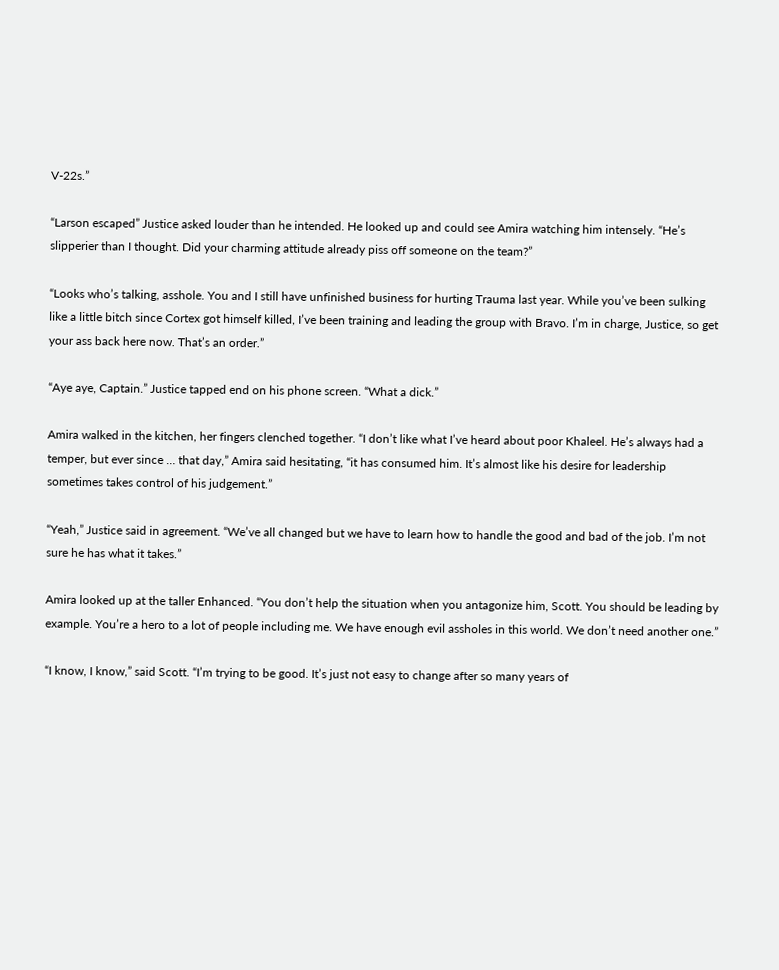V-22s.”

“Larson escaped” Justice asked louder than he intended. He looked up and could see Amira watching him intensely. “He’s slipperier than I thought. Did your charming attitude already piss off someone on the team?”

“Looks who’s talking, asshole. You and I still have unfinished business for hurting Trauma last year. While you’ve been sulking like a little bitch since Cortex got himself killed, I’ve been training and leading the group with Bravo. I’m in charge, Justice, so get your ass back here now. That’s an order.”

“Aye aye, Captain.” Justice tapped end on his phone screen. “What a dick.”

Amira walked in the kitchen, her fingers clenched together. “I don’t like what I’ve heard about poor Khaleel. He’s always had a temper, but ever since … that day,” Amira said hesitating, “it has consumed him. It’s almost like his desire for leadership sometimes takes control of his judgement.”

“Yeah,” Justice said in agreement. “We’ve all changed but we have to learn how to handle the good and bad of the job. I’m not sure he has what it takes.”

Amira looked up at the taller Enhanced. “You don’t help the situation when you antagonize him, Scott. You should be leading by example. You’re a hero to a lot of people including me. We have enough evil assholes in this world. We don’t need another one.”

“I know, I know,” said Scott. “I’m trying to be good. It’s just not easy to change after so many years of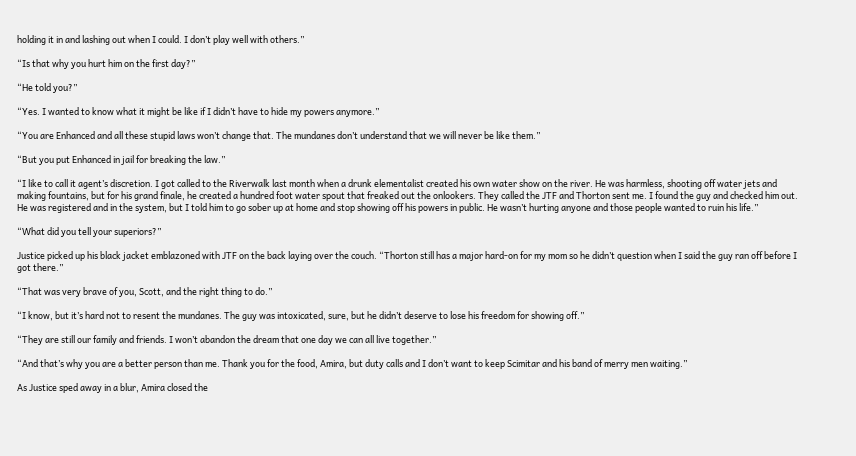holding it in and lashing out when I could. I don’t play well with others.”

“Is that why you hurt him on the first day?”

“He told you?”

“Yes. I wanted to know what it might be like if I didn’t have to hide my powers anymore.”

“You are Enhanced and all these stupid laws won’t change that. The mundanes don’t understand that we will never be like them.”

“But you put Enhanced in jail for breaking the law.”

“I like to call it agent’s discretion. I got called to the Riverwalk last month when a drunk elementalist created his own water show on the river. He was harmless, shooting off water jets and making fountains, but for his grand finale, he created a hundred foot water spout that freaked out the onlookers. They called the JTF and Thorton sent me. I found the guy and checked him out. He was registered and in the system, but I told him to go sober up at home and stop showing off his powers in public. He wasn’t hurting anyone and those people wanted to ruin his life.”

“What did you tell your superiors?”

Justice picked up his black jacket emblazoned with JTF on the back laying over the couch. “Thorton still has a major hard-on for my mom so he didn’t question when I said the guy ran off before I got there.”

“That was very brave of you, Scott, and the right thing to do.”

“I know, but it’s hard not to resent the mundanes. The guy was intoxicated, sure, but he didn’t deserve to lose his freedom for showing off.”

“They are still our family and friends. I won’t abandon the dream that one day we can all live together.”

“And that’s why you are a better person than me. Thank you for the food, Amira, but duty calls and I don’t want to keep Scimitar and his band of merry men waiting.”

As Justice sped away in a blur, Amira closed the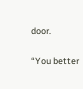door.

“You better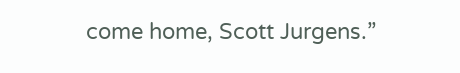come home, Scott Jurgens.”